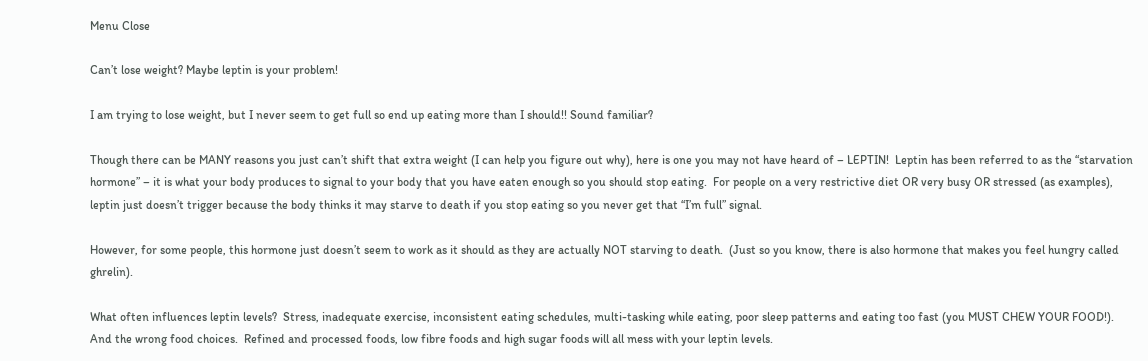Menu Close

Can’t lose weight? Maybe leptin is your problem!

I am trying to lose weight, but I never seem to get full so end up eating more than I should!! Sound familiar?

Though there can be MANY reasons you just can’t shift that extra weight (I can help you figure out why), here is one you may not have heard of – LEPTIN!  Leptin has been referred to as the “starvation hormone” – it is what your body produces to signal to your body that you have eaten enough so you should stop eating.  For people on a very restrictive diet OR very busy OR stressed (as examples), leptin just doesn’t trigger because the body thinks it may starve to death if you stop eating so you never get that “I’m full” signal.

However, for some people, this hormone just doesn’t seem to work as it should as they are actually NOT starving to death.  (Just so you know, there is also hormone that makes you feel hungry called ghrelin).

What often influences leptin levels?  Stress, inadequate exercise, inconsistent eating schedules, multi-tasking while eating, poor sleep patterns and eating too fast (you MUST CHEW YOUR FOOD!).  And the wrong food choices.  Refined and processed foods, low fibre foods and high sugar foods will all mess with your leptin levels.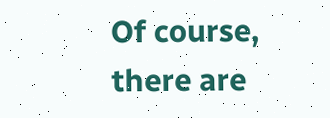Of course, there are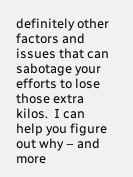definitely other factors and issues that can sabotage your efforts to lose those extra kilos.  I can help you figure out why – and more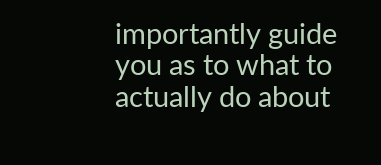importantly guide you as to what to actually do about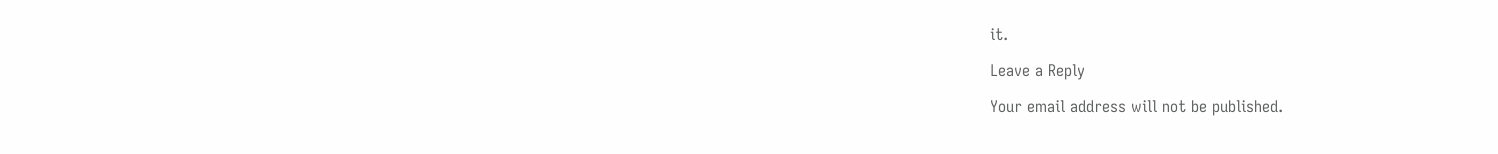it.

Leave a Reply

Your email address will not be published.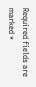Required fields are marked *